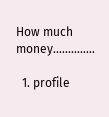How much money..............

  1. profile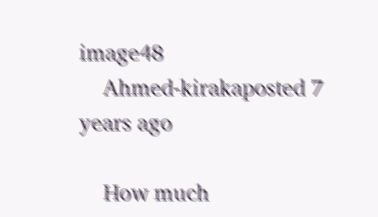image48
    Ahmed-kirakaposted 7 years ago

    How much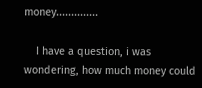money..............

    I have a question, i was wondering, how much money could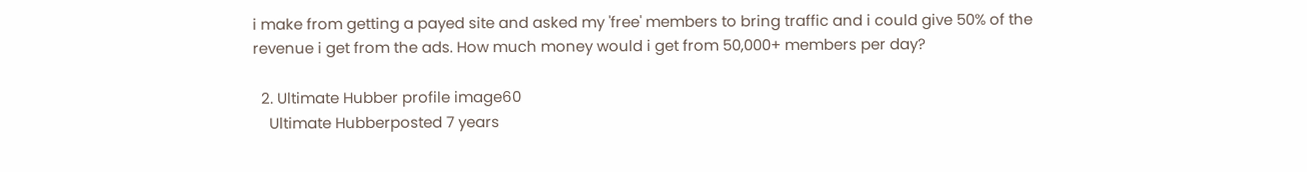i make from getting a payed site and asked my 'free' members to bring traffic and i could give 50% of the revenue i get from the ads. How much money would i get from 50,000+ members per day?

  2. Ultimate Hubber profile image60
    Ultimate Hubberposted 7 years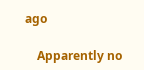ago

    Apparently no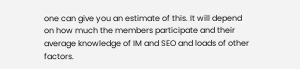one can give you an estimate of this. It will depend on how much the members participate and their average knowledge of IM and SEO and loads of other factors.